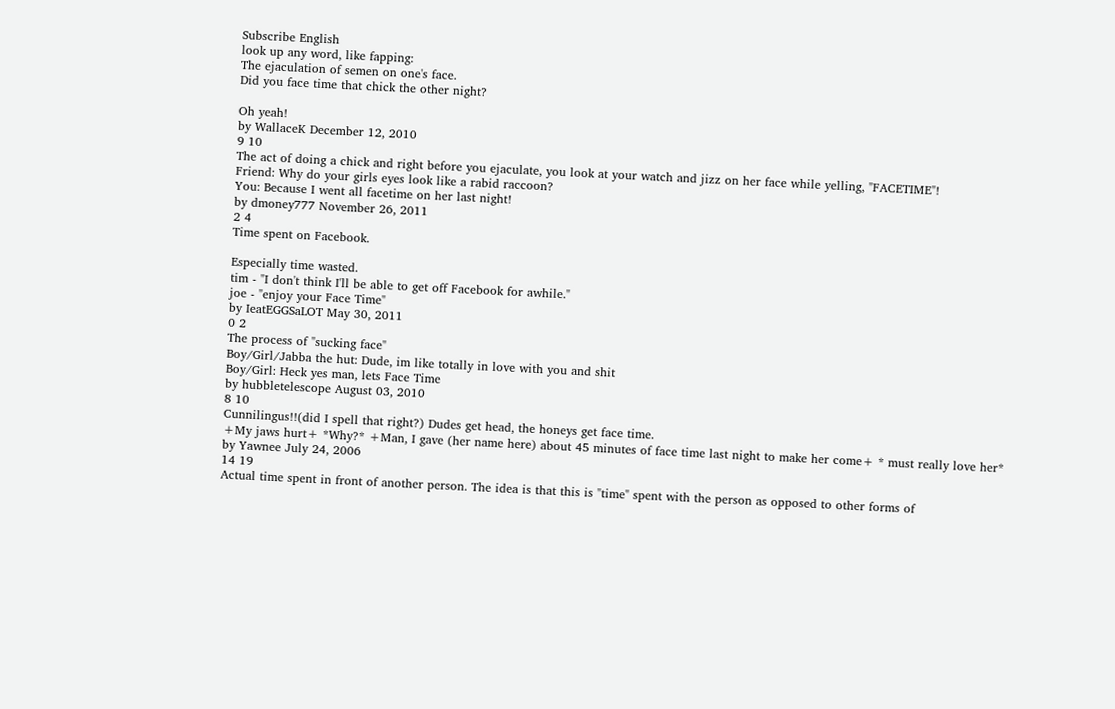Subscribe English
look up any word, like fapping:
The ejaculation of semen on one's face.
Did you face time that chick the other night?

Oh yeah!
by WallaceK December 12, 2010
9 10
The act of doing a chick and right before you ejaculate, you look at your watch and jizz on her face while yelling, "FACETIME"!
Friend: Why do your girls eyes look like a rabid raccoon?
You: Because I went all facetime on her last night!
by dmoney777 November 26, 2011
2 4
Time spent on Facebook.

Especially time wasted.
tim - "I don't think I'll be able to get off Facebook for awhile."
joe - "enjoy your Face Time"
by IeatEGGSaLOT May 30, 2011
0 2
The process of "sucking face"
Boy/Girl/Jabba the hut: Dude, im like totally in love with you and shit
Boy/Girl: Heck yes man, lets Face Time
by hubbletelescope August 03, 2010
8 10
Cunnilingus!!(did I spell that right?) Dudes get head, the honeys get face time.
+My jaws hurt+ *Why?* +Man, I gave (her name here) about 45 minutes of face time last night to make her come+ * must really love her*
by Yawnee July 24, 2006
14 19
Actual time spent in front of another person. The idea is that this is "time" spent with the person as opposed to other forms of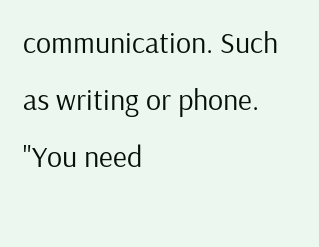communication. Such as writing or phone.
"You need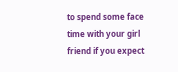to spend some face time with your girl friend if you expect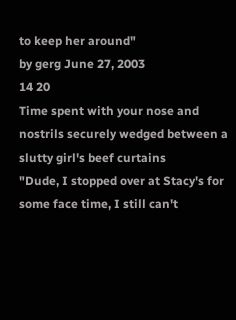to keep her around"
by gerg June 27, 2003
14 20
Time spent with your nose and nostrils securely wedged between a slutty girl's beef curtains
"Dude, I stopped over at Stacy's for some face time, I still can't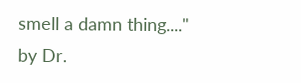smell a damn thing...."
by Dr.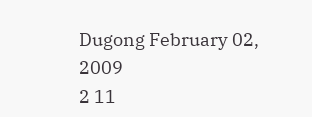Dugong February 02, 2009
2 11